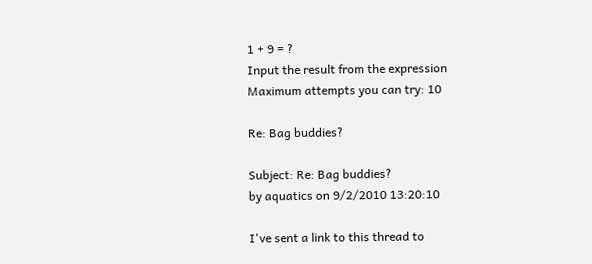1 + 9 = ?
Input the result from the expression
Maximum attempts you can try: 10

Re: Bag buddies?

Subject: Re: Bag buddies?
by aquatics on 9/2/2010 13:20:10

I've sent a link to this thread to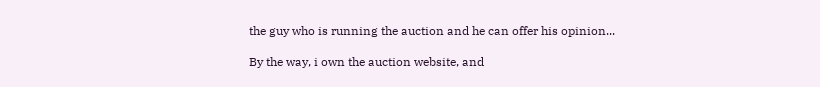the guy who is running the auction and he can offer his opinion...

By the way, i own the auction website, and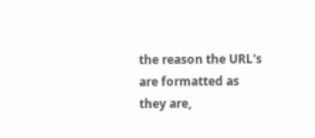the reason the URL's are formatted as they are,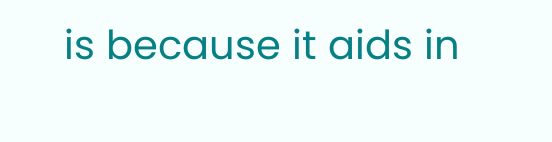is because it aids in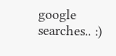google searches.. :)